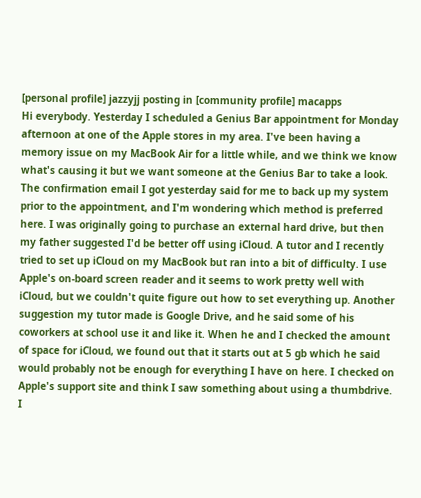[personal profile] jazzyjj posting in [community profile] macapps
Hi everybody. Yesterday I scheduled a Genius Bar appointment for Monday afternoon at one of the Apple stores in my area. I've been having a memory issue on my MacBook Air for a little while, and we think we know what's causing it but we want someone at the Genius Bar to take a look. The confirmation email I got yesterday said for me to back up my system prior to the appointment, and I'm wondering which method is preferred here. I was originally going to purchase an external hard drive, but then my father suggested I'd be better off using iCloud. A tutor and I recently tried to set up iCloud on my MacBook but ran into a bit of difficulty. I use Apple's on-board screen reader and it seems to work pretty well with iCloud, but we couldn't quite figure out how to set everything up. Another suggestion my tutor made is Google Drive, and he said some of his coworkers at school use it and like it. When he and I checked the amount of space for iCloud, we found out that it starts out at 5 gb which he said would probably not be enough for everything I have on here. I checked on Apple's support site and think I saw something about using a thumbdrive. I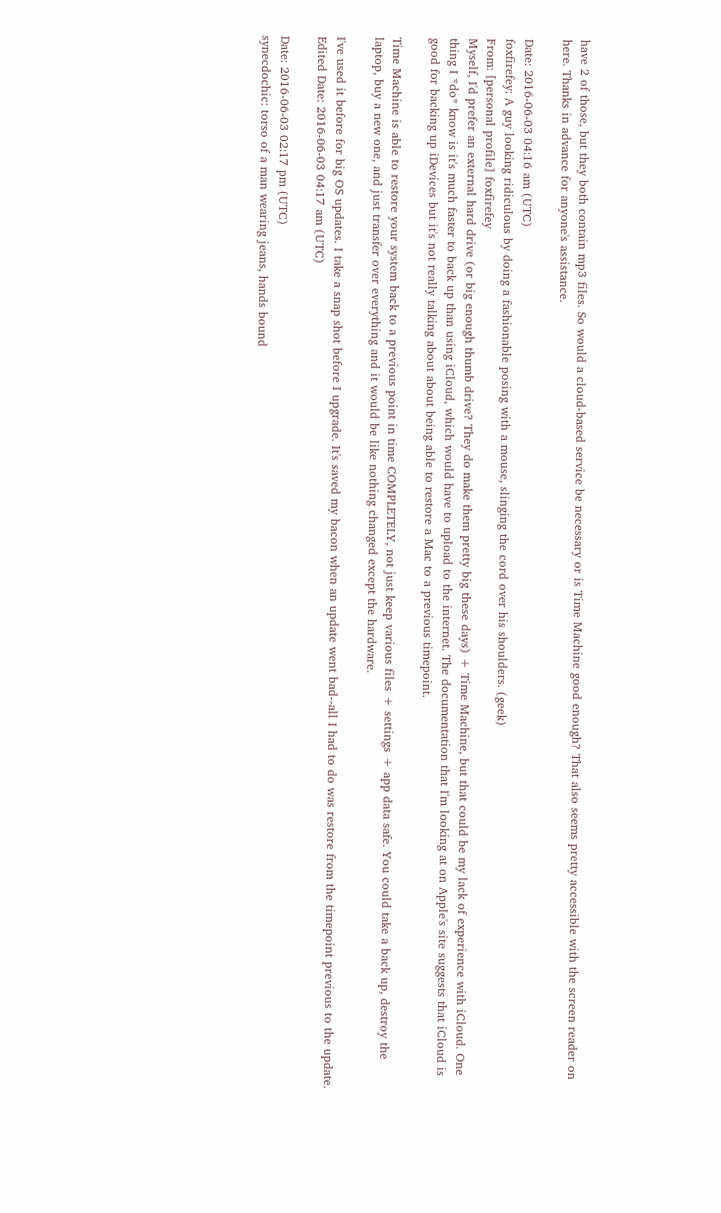have 2 of those, but they both contain mp3 files. So would a cloud-based service be necessary or is Time Machine good enough? That also seems pretty accessible with the screen reader on here. Thanks in advance for anyone's assistance.

Date: 2016-06-03 04:16 am (UTC)
foxfirefey: A guy looking ridiculous by doing a fashionable posing with a mouse, slinging the cord over his shoulders. (geek)
From: [personal profile] foxfirefey
Myself, I'd prefer an external hard drive (or big enough thumb drive? They do make them pretty big these days) + Time Machine, but that could be my lack of experience with iCloud. One thing I *do* know is it's much faster to back up than using iCloud, which would have to upload to the internet. The documentation that I'm looking at on Apple's site suggests that iCloud is good for backing up iDevices but it's not really talking about about being able to restore a Mac to a previous timepoint.

Time Machine is able to restore your system back to a previous point in time COMPLETELY, not just keep various files + settings + app data safe. You could take a back up, destroy the laptop, buy a new one, and just transfer over everything and it would be like nothing changed except the hardware.

I've used it before for big OS updates. I take a snap shot before I upgrade. It's saved my bacon when an update went bad--all I had to do was restore from the timepoint previous to the update.
Edited Date: 2016-06-03 04:17 am (UTC)

Date: 2016-06-03 02:17 pm (UTC)
synecdochic: torso of a man wearing jeans, hands bound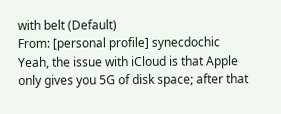with belt (Default)
From: [personal profile] synecdochic
Yeah, the issue with iCloud is that Apple only gives you 5G of disk space; after that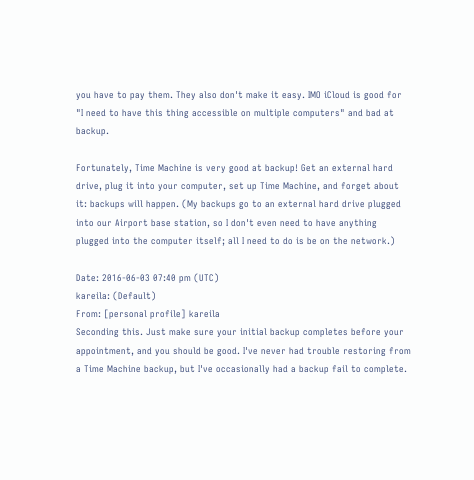you have to pay them. They also don't make it easy. IMO iCloud is good for "I need to have this thing accessible on multiple computers" and bad at backup.

Fortunately, Time Machine is very good at backup! Get an external hard drive, plug it into your computer, set up Time Machine, and forget about it: backups will happen. (My backups go to an external hard drive plugged into our Airport base station, so I don't even need to have anything plugged into the computer itself; all I need to do is be on the network.)

Date: 2016-06-03 07:40 pm (UTC)
kareila: (Default)
From: [personal profile] kareila
Seconding this. Just make sure your initial backup completes before your appointment, and you should be good. I've never had trouble restoring from a Time Machine backup, but I've occasionally had a backup fail to complete.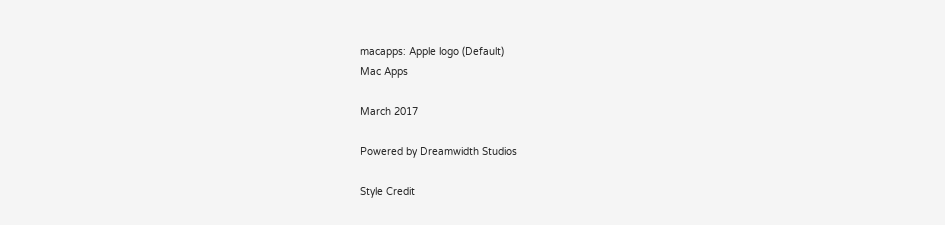macapps: Apple logo (Default)
Mac Apps

March 2017

Powered by Dreamwidth Studios

Style Credit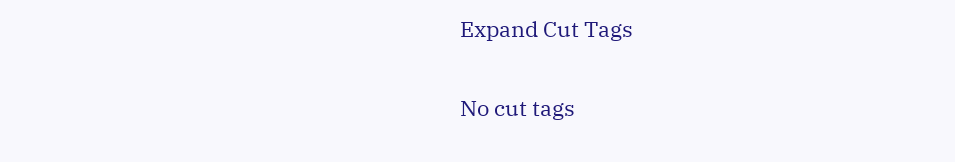Expand Cut Tags

No cut tags